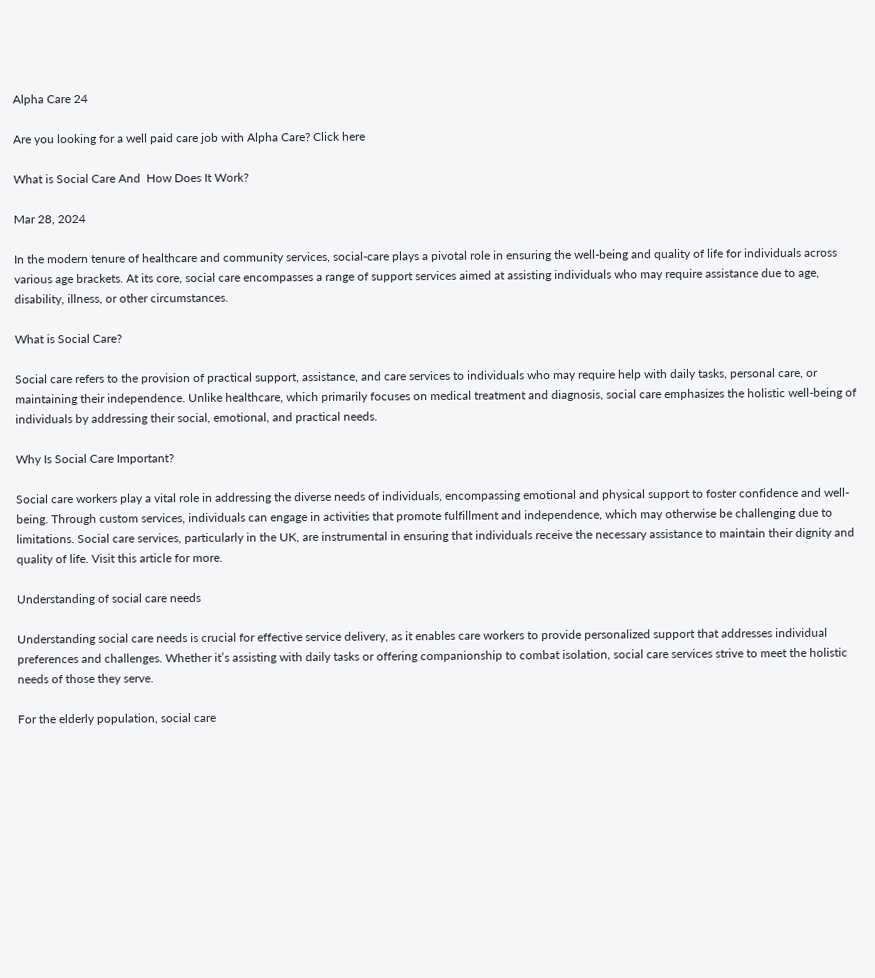Alpha Care 24

Are you looking for a well paid care job with Alpha Care? Click here

What is Social Care And  How Does It Work?

Mar 28, 2024

In the modern tenure of healthcare and community services, social-care plays a pivotal role in ensuring the well-being and quality of life for individuals across various age brackets. At its core, social care encompasses a range of support services aimed at assisting individuals who may require assistance due to age, disability, illness, or other circumstances.

What is Social Care?

Social care refers to the provision of practical support, assistance, and care services to individuals who may require help with daily tasks, personal care, or maintaining their independence. Unlike healthcare, which primarily focuses on medical treatment and diagnosis, social care emphasizes the holistic well-being of individuals by addressing their social, emotional, and practical needs.

Why Is Social Care Important?

Social care workers play a vital role in addressing the diverse needs of individuals, encompassing emotional and physical support to foster confidence and well-being. Through custom services, individuals can engage in activities that promote fulfillment and independence, which may otherwise be challenging due to limitations. Social care services, particularly in the UK, are instrumental in ensuring that individuals receive the necessary assistance to maintain their dignity and quality of life. Visit this article for more.

Understanding of social care needs

Understanding social care needs is crucial for effective service delivery, as it enables care workers to provide personalized support that addresses individual preferences and challenges. Whether it’s assisting with daily tasks or offering companionship to combat isolation, social care services strive to meet the holistic needs of those they serve.

For the elderly population, social care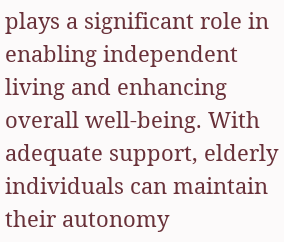plays a significant role in enabling independent living and enhancing overall well-being. With adequate support, elderly individuals can maintain their autonomy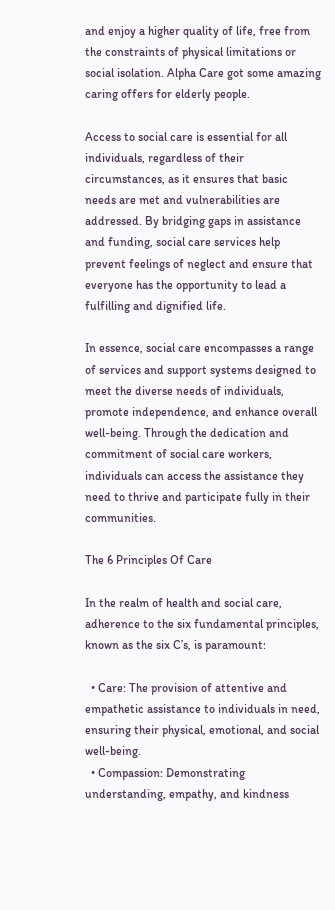and enjoy a higher quality of life, free from the constraints of physical limitations or social isolation. Alpha Care got some amazing caring offers for elderly people.

Access to social care is essential for all individuals, regardless of their circumstances, as it ensures that basic needs are met and vulnerabilities are addressed. By bridging gaps in assistance and funding, social care services help prevent feelings of neglect and ensure that everyone has the opportunity to lead a fulfilling and dignified life.

In essence, social care encompasses a range of services and support systems designed to meet the diverse needs of individuals, promote independence, and enhance overall well-being. Through the dedication and commitment of social care workers, individuals can access the assistance they need to thrive and participate fully in their communities.

The 6 Principles Of Care

In the realm of health and social care, adherence to the six fundamental principles, known as the six C’s, is paramount:

  • Care: The provision of attentive and empathetic assistance to individuals in need, ensuring their physical, emotional, and social well-being.
  • Compassion: Demonstrating understanding, empathy, and kindness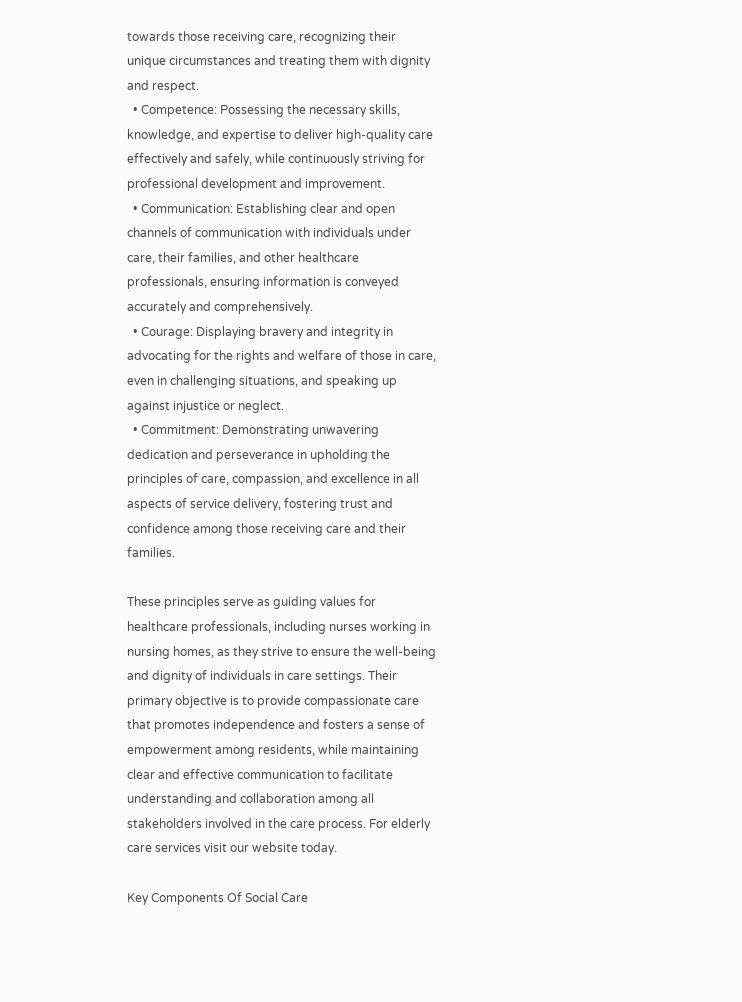towards those receiving care, recognizing their unique circumstances and treating them with dignity and respect.
  • Competence: Possessing the necessary skills, knowledge, and expertise to deliver high-quality care effectively and safely, while continuously striving for professional development and improvement.
  • Communication: Establishing clear and open channels of communication with individuals under care, their families, and other healthcare professionals, ensuring information is conveyed accurately and comprehensively.
  • Courage: Displaying bravery and integrity in advocating for the rights and welfare of those in care, even in challenging situations, and speaking up against injustice or neglect.
  • Commitment: Demonstrating unwavering dedication and perseverance in upholding the principles of care, compassion, and excellence in all aspects of service delivery, fostering trust and confidence among those receiving care and their families.

These principles serve as guiding values for healthcare professionals, including nurses working in nursing homes, as they strive to ensure the well-being and dignity of individuals in care settings. Their primary objective is to provide compassionate care that promotes independence and fosters a sense of empowerment among residents, while maintaining clear and effective communication to facilitate understanding and collaboration among all stakeholders involved in the care process. For elderly care services visit our website today.

Key Components Of Social Care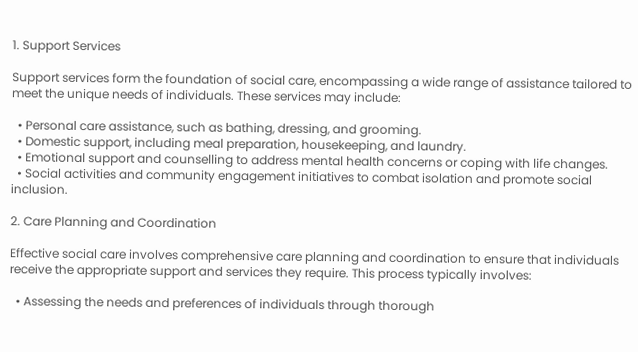1. Support Services

Support services form the foundation of social care, encompassing a wide range of assistance tailored to meet the unique needs of individuals. These services may include:

  • Personal care assistance, such as bathing, dressing, and grooming.
  • Domestic support, including meal preparation, housekeeping, and laundry.
  • Emotional support and counselling to address mental health concerns or coping with life changes.
  • Social activities and community engagement initiatives to combat isolation and promote social inclusion.

2. Care Planning and Coordination

Effective social care involves comprehensive care planning and coordination to ensure that individuals receive the appropriate support and services they require. This process typically involves:

  • Assessing the needs and preferences of individuals through thorough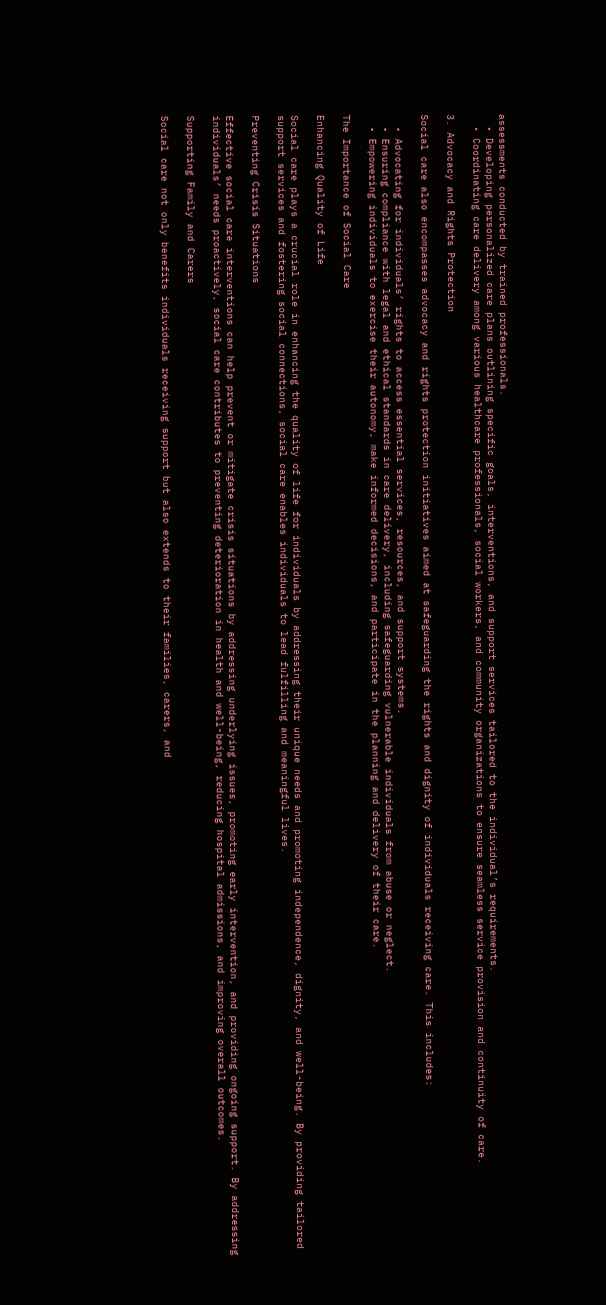assessments conducted by trained professionals.
  • Developing personalized care plans outlining specific goals, interventions, and support services tailored to the individual’s requirements.
  • Coordinating care delivery among various healthcare professionals, social workers, and community organizations to ensure seamless service provision and continuity of care.

3. Advocacy and Rights Protection

Social care also encompasses advocacy and rights protection initiatives aimed at safeguarding the rights and dignity of individuals receiving care. This includes:

  • Advocating for individuals’ rights to access essential services, resources, and support systems.
  • Ensuring compliance with legal and ethical standards in care delivery, including safeguarding vulnerable individuals from abuse or neglect.
  • Empowering individuals to exercise their autonomy, make informed decisions, and participate in the planning and delivery of their care.

The Importance of Social Care

Enhancing Quality of Life

Social care plays a crucial role in enhancing the quality of life for individuals by addressing their unique needs and promoting independence, dignity, and well-being. By providing tailored support services and fostering social connections, social care enables individuals to lead fulfilling and meaningful lives.

Preventing Crisis Situations

Effective social care interventions can help prevent or mitigate crisis situations by addressing underlying issues, promoting early intervention, and providing ongoing support. By addressing individuals’ needs proactively, social care contributes to preventing deterioration in health and well-being, reducing hospital admissions, and improving overall outcomes.

Supporting Family and Carers

Social care not only benefits individuals receiving support but also extends to their families, carers, and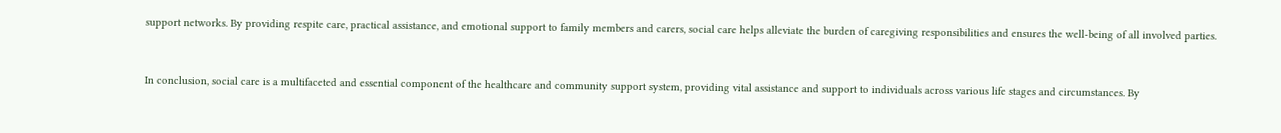support networks. By providing respite care, practical assistance, and emotional support to family members and carers, social care helps alleviate the burden of caregiving responsibilities and ensures the well-being of all involved parties.


In conclusion, social care is a multifaceted and essential component of the healthcare and community support system, providing vital assistance and support to individuals across various life stages and circumstances. By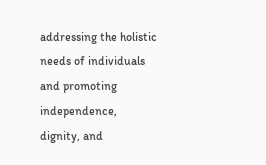addressing the holistic needs of individuals and promoting independence, dignity, and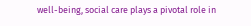well-being, social care plays a pivotal role in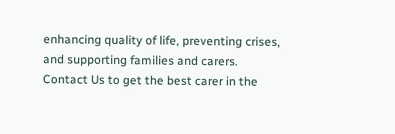enhancing quality of life, preventing crises, and supporting families and carers. Contact Us to get the best carer in the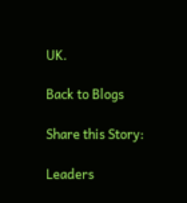UK.

Back to Blogs

Share this Story:

Leaders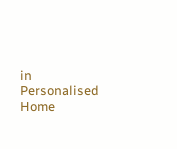in Personalised Home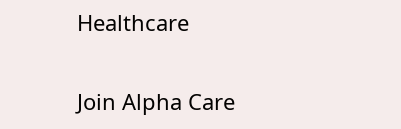Healthcare

Join Alpha Care